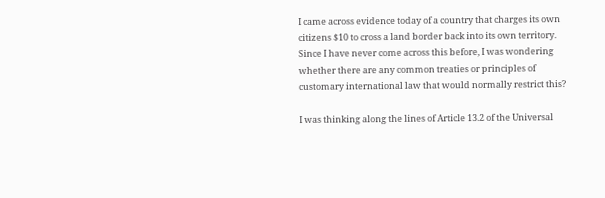I came across evidence today of a country that charges its own citizens $10 to cross a land border back into its own territory. Since I have never come across this before, I was wondering whether there are any common treaties or principles of customary international law that would normally restrict this?

I was thinking along the lines of Article 13.2 of the Universal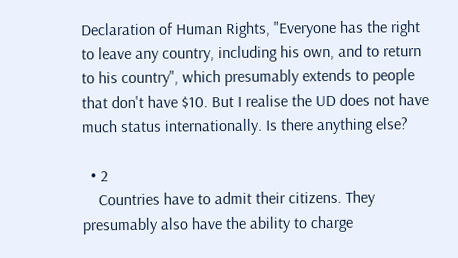Declaration of Human Rights, "Everyone has the right to leave any country, including his own, and to return to his country", which presumably extends to people that don't have $10. But I realise the UD does not have much status internationally. Is there anything else?

  • 2
    Countries have to admit their citizens. They presumably also have the ability to charge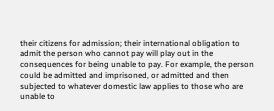their citizens for admission; their international obligation to admit the person who cannot pay will play out in the consequences for being unable to pay. For example, the person could be admitted and imprisoned, or admitted and then subjected to whatever domestic law applies to those who are unable to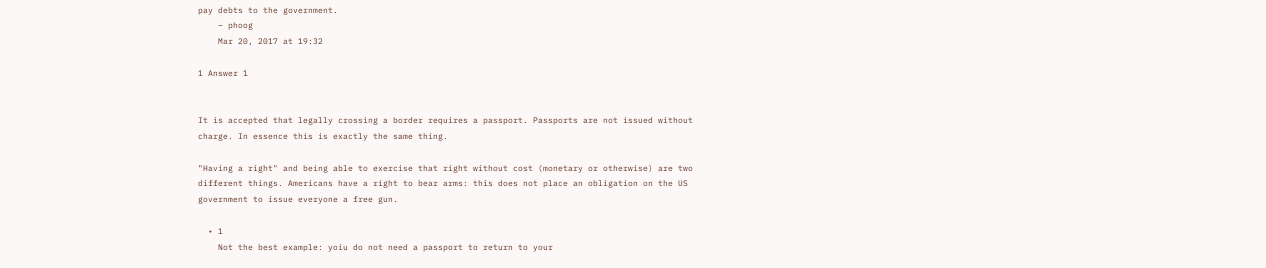pay debts to the government.
    – phoog
    Mar 20, 2017 at 19:32

1 Answer 1


It is accepted that legally crossing a border requires a passport. Passports are not issued without charge. In essence this is exactly the same thing.

"Having a right" and being able to exercise that right without cost (monetary or otherwise) are two different things. Americans have a right to bear arms: this does not place an obligation on the US government to issue everyone a free gun.

  • 1
    Not the best example: yoiu do not need a passport to return to your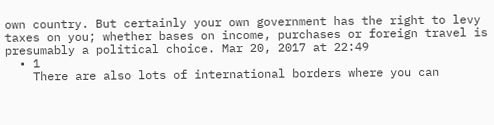own country. But certainly your own government has the right to levy taxes on you; whether bases on income, purchases or foreign travel is presumably a political choice. Mar 20, 2017 at 22:49
  • 1
    There are also lots of international borders where you can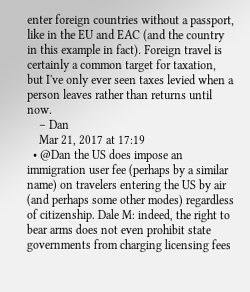enter foreign countries without a passport, like in the EU and EAC (and the country in this example in fact). Foreign travel is certainly a common target for taxation, but I've only ever seen taxes levied when a person leaves rather than returns until now.
    – Dan
    Mar 21, 2017 at 17:19
  • @Dan the US does impose an immigration user fee (perhaps by a similar name) on travelers entering the US by air (and perhaps some other modes) regardless of citizenship. Dale M: indeed, the right to bear arms does not even prohibit state governments from charging licensing fees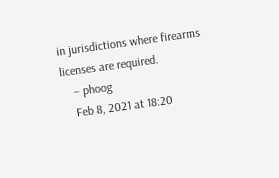in jurisdictions where firearms licenses are required.
    – phoog
    Feb 8, 2021 at 18:20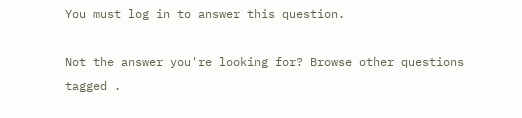You must log in to answer this question.

Not the answer you're looking for? Browse other questions tagged .